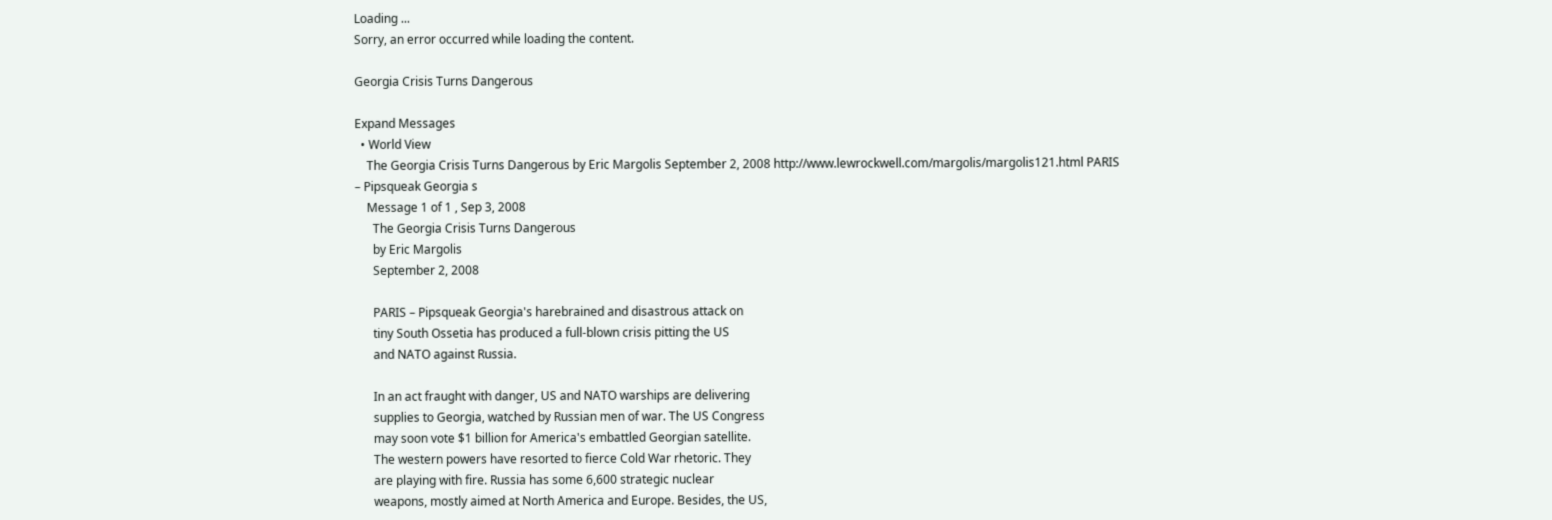Loading ...
Sorry, an error occurred while loading the content.

Georgia Crisis Turns Dangerous

Expand Messages
  • World View
    The Georgia Crisis Turns Dangerous by Eric Margolis September 2, 2008 http://www.lewrockwell.com/margolis/margolis121.html PARIS – Pipsqueak Georgia s
    Message 1 of 1 , Sep 3, 2008
      The Georgia Crisis Turns Dangerous
      by Eric Margolis
      September 2, 2008

      PARIS – Pipsqueak Georgia's harebrained and disastrous attack on
      tiny South Ossetia has produced a full-blown crisis pitting the US
      and NATO against Russia.

      In an act fraught with danger, US and NATO warships are delivering
      supplies to Georgia, watched by Russian men of war. The US Congress
      may soon vote $1 billion for America's embattled Georgian satellite.
      The western powers have resorted to fierce Cold War rhetoric. They
      are playing with fire. Russia has some 6,600 strategic nuclear
      weapons, mostly aimed at North America and Europe. Besides, the US,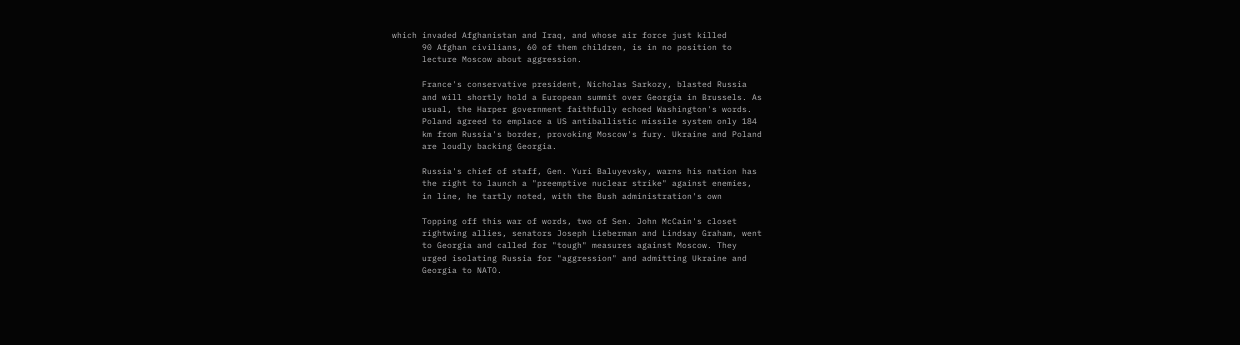which invaded Afghanistan and Iraq, and whose air force just killed
      90 Afghan civilians, 60 of them children, is in no position to
      lecture Moscow about aggression.

      France's conservative president, Nicholas Sarkozy, blasted Russia
      and will shortly hold a European summit over Georgia in Brussels. As
      usual, the Harper government faithfully echoed Washington's words.
      Poland agreed to emplace a US antiballistic missile system only 184
      km from Russia's border, provoking Moscow's fury. Ukraine and Poland
      are loudly backing Georgia.

      Russia's chief of staff, Gen. Yuri Baluyevsky, warns his nation has
      the right to launch a "preemptive nuclear strike" against enemies,
      in line, he tartly noted, with the Bush administration's own

      Topping off this war of words, two of Sen. John McCain's closet
      rightwing allies, senators Joseph Lieberman and Lindsay Graham, went
      to Georgia and called for "tough" measures against Moscow. They
      urged isolating Russia for "aggression" and admitting Ukraine and
      Georgia to NATO.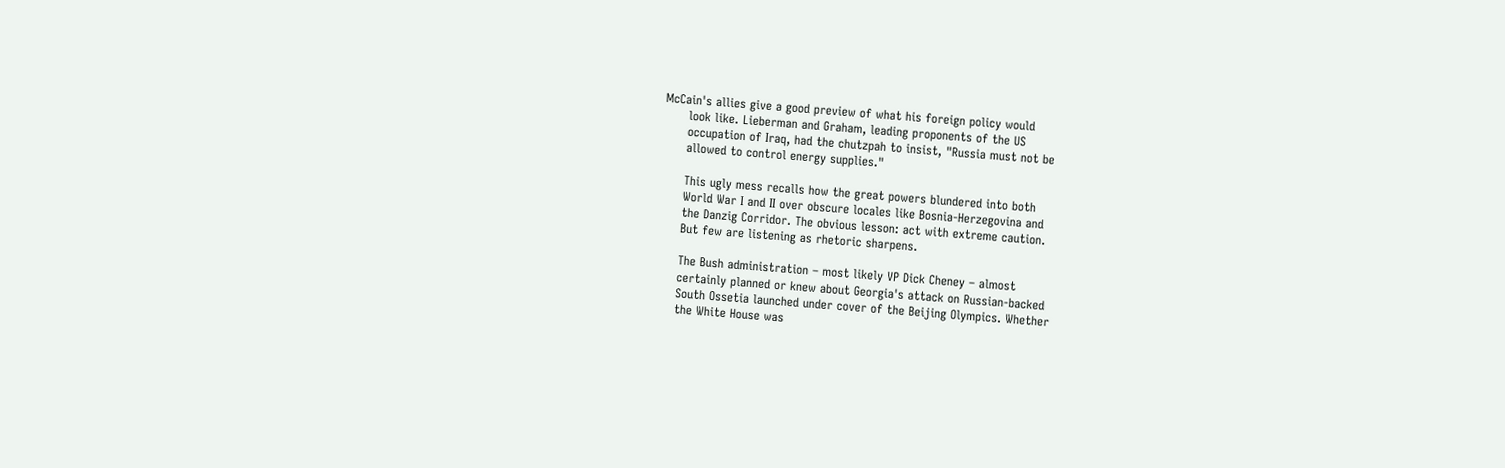McCain's allies give a good preview of what his foreign policy would
      look like. Lieberman and Graham, leading proponents of the US
      occupation of Iraq, had the chutzpah to insist, "Russia must not be
      allowed to control energy supplies."

      This ugly mess recalls how the great powers blundered into both
      World War I and II over obscure locales like Bosnia-Herzegovina and
      the Danzig Corridor. The obvious lesson: act with extreme caution.
      But few are listening as rhetoric sharpens.

      The Bush administration – most likely VP Dick Cheney – almost
      certainly planned or knew about Georgia's attack on Russian-backed
      South Ossetia launched under cover of the Beijing Olympics. Whether
      the White House was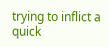trying to inflict a quick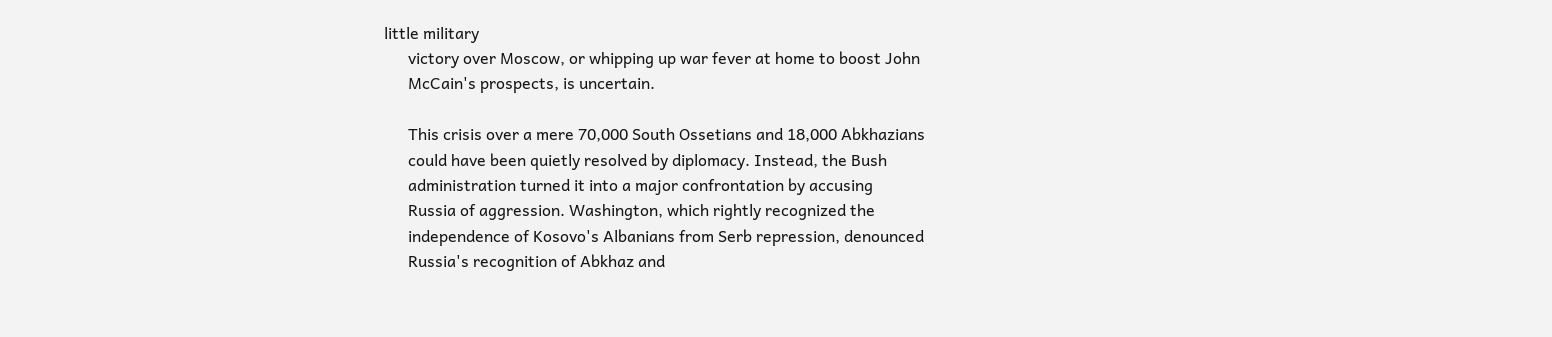little military
      victory over Moscow, or whipping up war fever at home to boost John
      McCain's prospects, is uncertain.

      This crisis over a mere 70,000 South Ossetians and 18,000 Abkhazians
      could have been quietly resolved by diplomacy. Instead, the Bush
      administration turned it into a major confrontation by accusing
      Russia of aggression. Washington, which rightly recognized the
      independence of Kosovo's Albanians from Serb repression, denounced
      Russia's recognition of Abkhaz and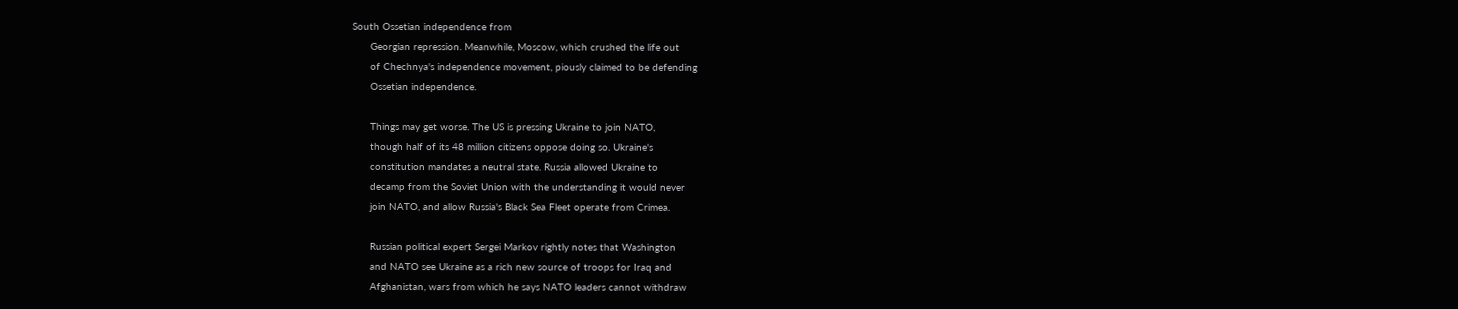South Ossetian independence from
      Georgian repression. Meanwhile, Moscow, which crushed the life out
      of Chechnya's independence movement, piously claimed to be defending
      Ossetian independence.

      Things may get worse. The US is pressing Ukraine to join NATO,
      though half of its 48 million citizens oppose doing so. Ukraine's
      constitution mandates a neutral state. Russia allowed Ukraine to
      decamp from the Soviet Union with the understanding it would never
      join NATO, and allow Russia's Black Sea Fleet operate from Crimea.

      Russian political expert Sergei Markov rightly notes that Washington
      and NATO see Ukraine as a rich new source of troops for Iraq and
      Afghanistan, wars from which he says NATO leaders cannot withdraw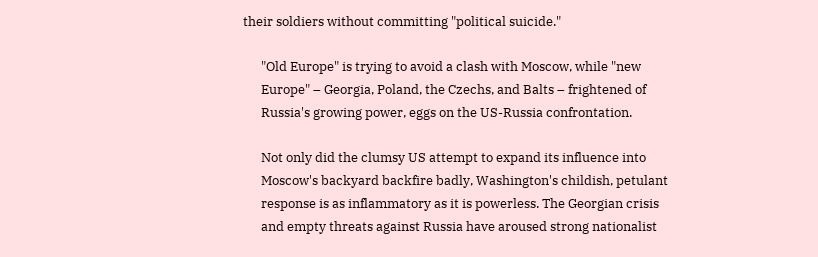their soldiers without committing "political suicide."

      "Old Europe" is trying to avoid a clash with Moscow, while "new
      Europe" – Georgia, Poland, the Czechs, and Balts – frightened of
      Russia's growing power, eggs on the US-Russia confrontation.

      Not only did the clumsy US attempt to expand its influence into
      Moscow's backyard backfire badly, Washington's childish, petulant
      response is as inflammatory as it is powerless. The Georgian crisis
      and empty threats against Russia have aroused strong nationalist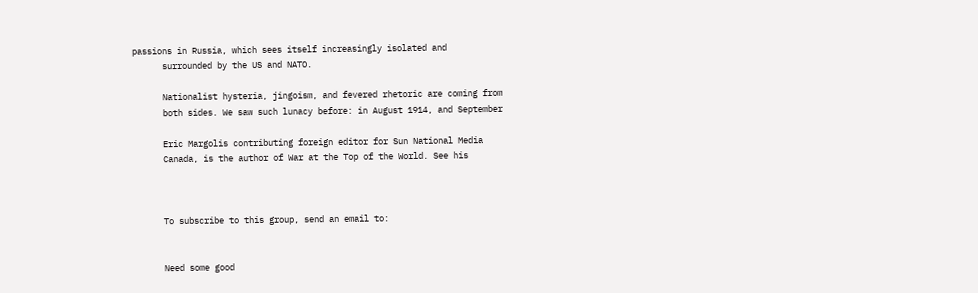passions in Russia, which sees itself increasingly isolated and
      surrounded by the US and NATO.

      Nationalist hysteria, jingoism, and fevered rhetoric are coming from
      both sides. We saw such lunacy before: in August 1914, and September

      Eric Margolis contributing foreign editor for Sun National Media
      Canada, is the author of War at the Top of the World. See his



      To subscribe to this group, send an email to:


      Need some good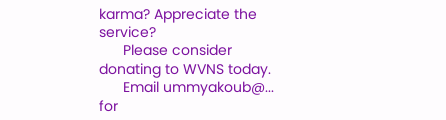karma? Appreciate the service?
      Please consider donating to WVNS today.
      Email ummyakoub@... for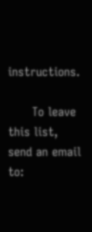instructions.

      To leave this list, send an email to: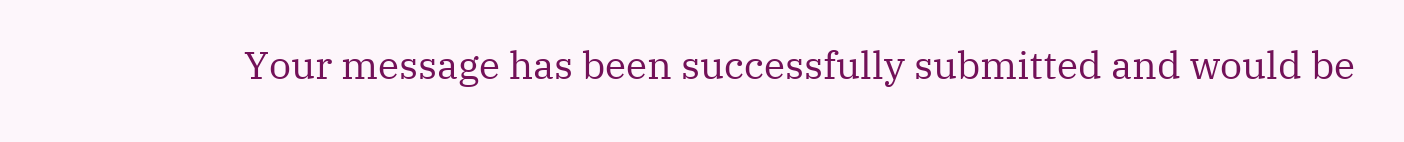Your message has been successfully submitted and would be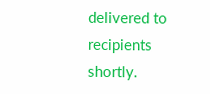delivered to recipients shortly.